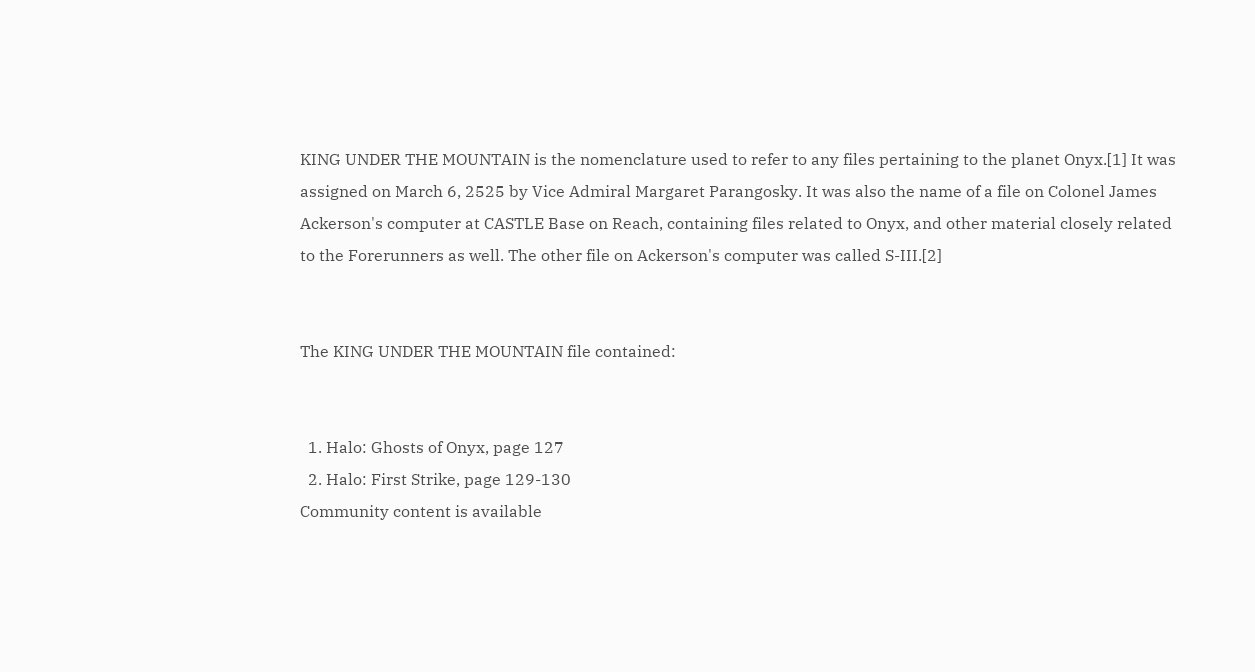KING UNDER THE MOUNTAIN is the nomenclature used to refer to any files pertaining to the planet Onyx.[1] It was assigned on March 6, 2525 by Vice Admiral Margaret Parangosky. It was also the name of a file on Colonel James Ackerson's computer at CASTLE Base on Reach, containing files related to Onyx, and other material closely related to the Forerunners as well. The other file on Ackerson's computer was called S-III.[2]


The KING UNDER THE MOUNTAIN file contained:


  1. Halo: Ghosts of Onyx, page 127
  2. Halo: First Strike, page 129-130
Community content is available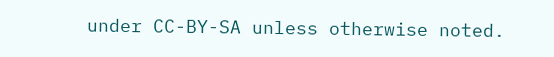under CC-BY-SA unless otherwise noted.